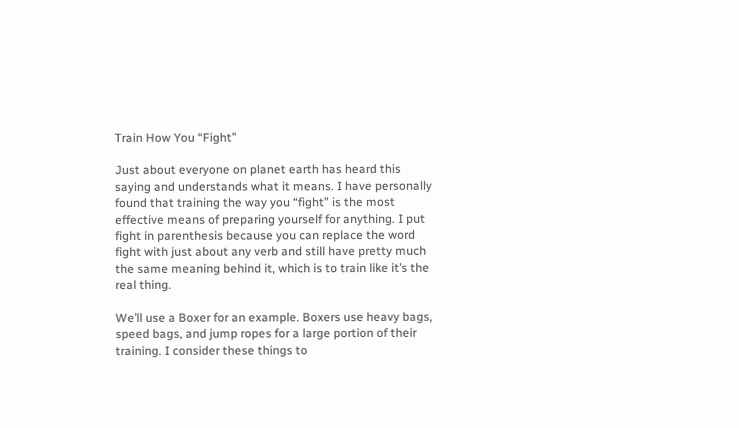Train How You “Fight”

Just about everyone on planet earth has heard this saying and understands what it means. I have personally found that training the way you “fight” is the most effective means of preparing yourself for anything. I put fight in parenthesis because you can replace the word fight with just about any verb and still have pretty much the same meaning behind it, which is to train like it’s the real thing.

We’ll use a Boxer for an example. Boxers use heavy bags, speed bags, and jump ropes for a large portion of their training. I consider these things to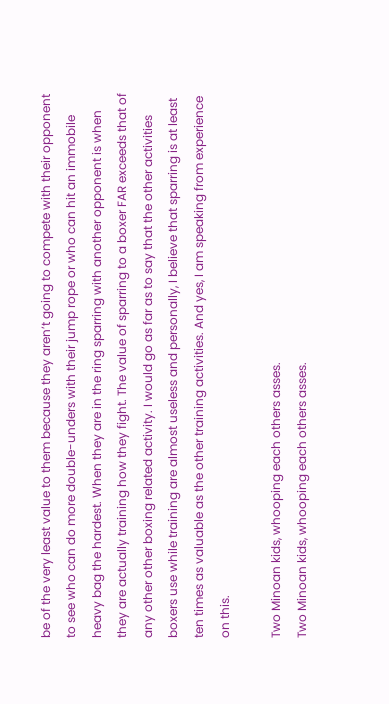be of the very least value to them because they aren’t going to compete with their opponent to see who can do more double-unders with their jump rope or who can hit an immobile heavy bag the hardest. When they are in the ring sparring with another opponent is when they are actually training how they fight. The value of sparring to a boxer FAR exceeds that of any other other boxing related activity. I would go as far as to say that the other activities boxers use while training are almost useless and personally, I believe that sparring is at least ten times as valuable as the other training activities. And yes, I am speaking from experience on this.

Two Minoan kids, whooping each others asses.
Two Minoan kids, whooping each others asses.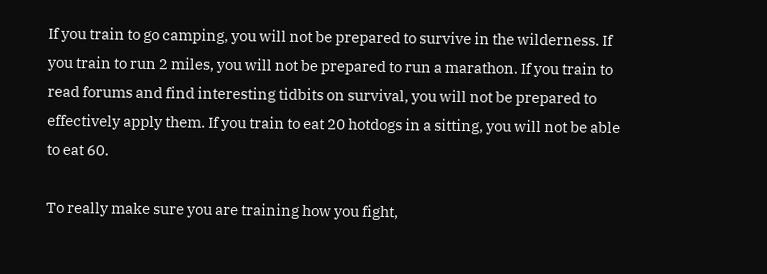If you train to go camping, you will not be prepared to survive in the wilderness. If you train to run 2 miles, you will not be prepared to run a marathon. If you train to read forums and find interesting tidbits on survival, you will not be prepared to effectively apply them. If you train to eat 20 hotdogs in a sitting, you will not be able to eat 60.

To really make sure you are training how you fight,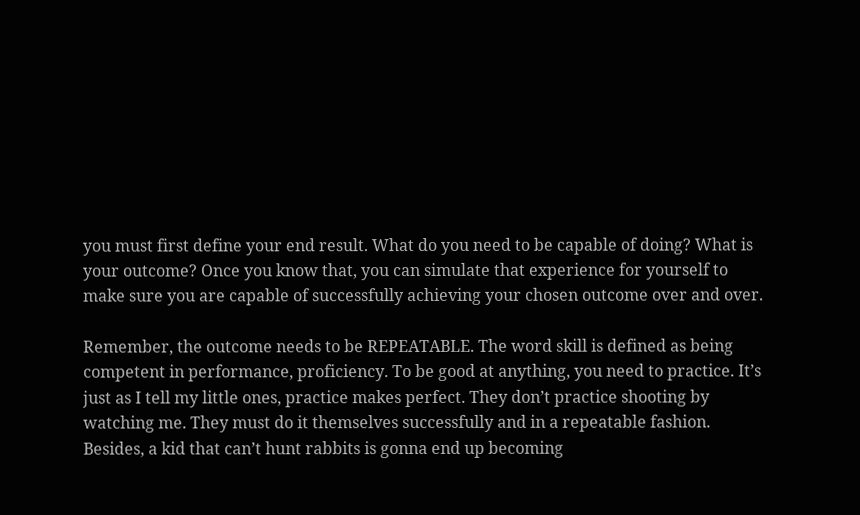you must first define your end result. What do you need to be capable of doing? What is your outcome? Once you know that, you can simulate that experience for yourself to make sure you are capable of successfully achieving your chosen outcome over and over.

Remember, the outcome needs to be REPEATABLE. The word skill is defined as being competent in performance, proficiency. To be good at anything, you need to practice. It’s just as I tell my little ones, practice makes perfect. They don’t practice shooting by watching me. They must do it themselves successfully and in a repeatable fashion. Besides, a kid that can’t hunt rabbits is gonna end up becoming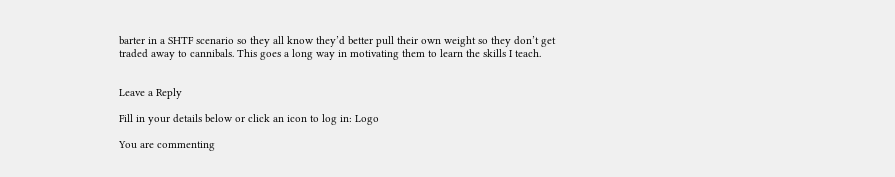barter in a SHTF scenario so they all know they’d better pull their own weight so they don’t get traded away to cannibals. This goes a long way in motivating them to learn the skills I teach.


Leave a Reply

Fill in your details below or click an icon to log in: Logo

You are commenting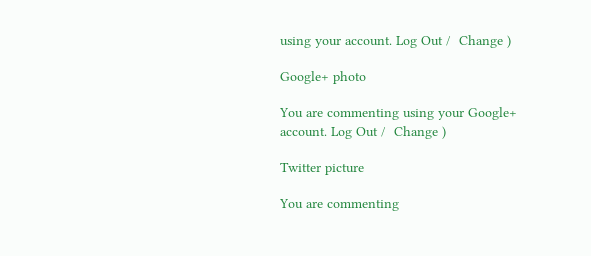using your account. Log Out /  Change )

Google+ photo

You are commenting using your Google+ account. Log Out /  Change )

Twitter picture

You are commenting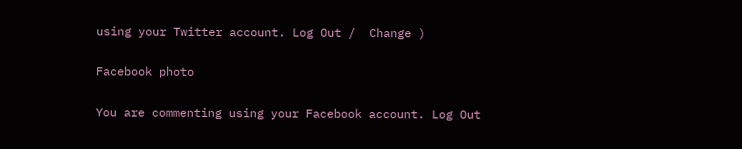using your Twitter account. Log Out /  Change )

Facebook photo

You are commenting using your Facebook account. Log Out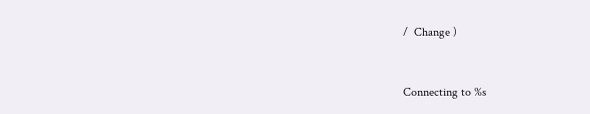/  Change )


Connecting to %s